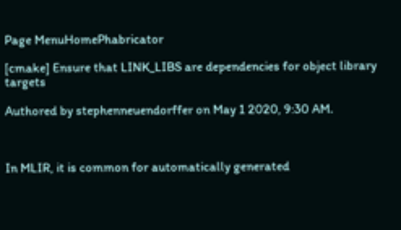Page MenuHomePhabricator

[cmake] Ensure that LINK_LIBS are dependencies for object library targets

Authored by stephenneuendorffer on May 1 2020, 9:30 AM.



In MLIR, it is common for automatically generated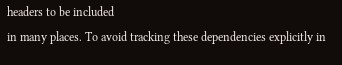headers to be included
in many places. To avoid tracking these dependencies explicitly in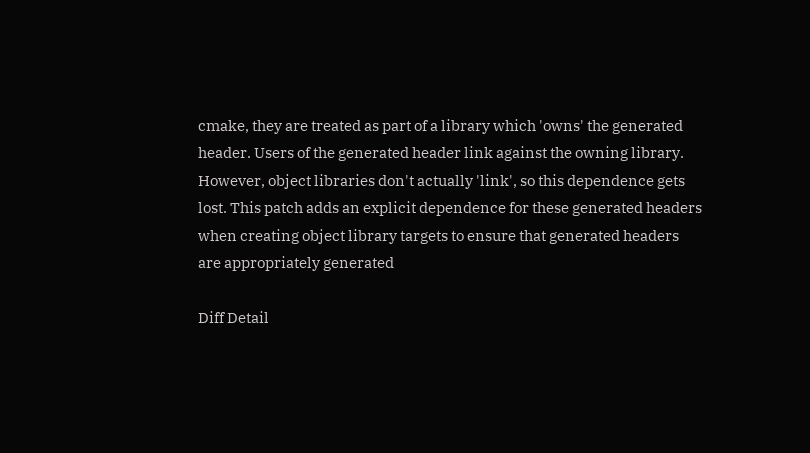cmake, they are treated as part of a library which 'owns' the generated
header. Users of the generated header link against the owning library.
However, object libraries don't actually 'link', so this dependence gets
lost. This patch adds an explicit dependence for these generated headers
when creating object library targets to ensure that generated headers
are appropriately generated

Diff Detail